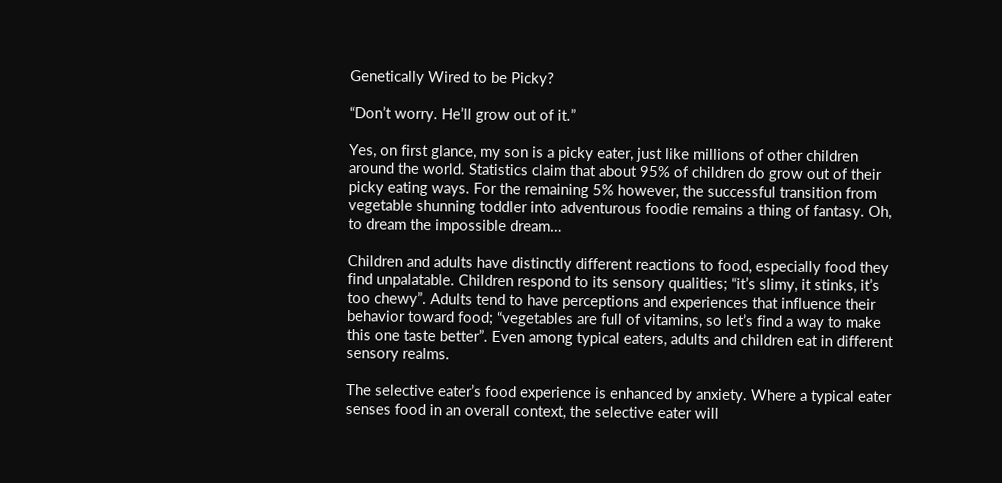Genetically Wired to be Picky?

“Don’t worry. He’ll grow out of it.”

Yes, on first glance, my son is a picky eater, just like millions of other children around the world. Statistics claim that about 95% of children do grow out of their picky eating ways. For the remaining 5% however, the successful transition from vegetable shunning toddler into adventurous foodie remains a thing of fantasy. Oh, to dream the impossible dream…

Children and adults have distinctly different reactions to food, especially food they find unpalatable. Children respond to its sensory qualities; “it’s slimy, it stinks, it’s too chewy”. Adults tend to have perceptions and experiences that influence their behavior toward food; “vegetables are full of vitamins, so let’s find a way to make this one taste better”. Even among typical eaters, adults and children eat in different sensory realms.

The selective eater’s food experience is enhanced by anxiety. Where a typical eater senses food in an overall context, the selective eater will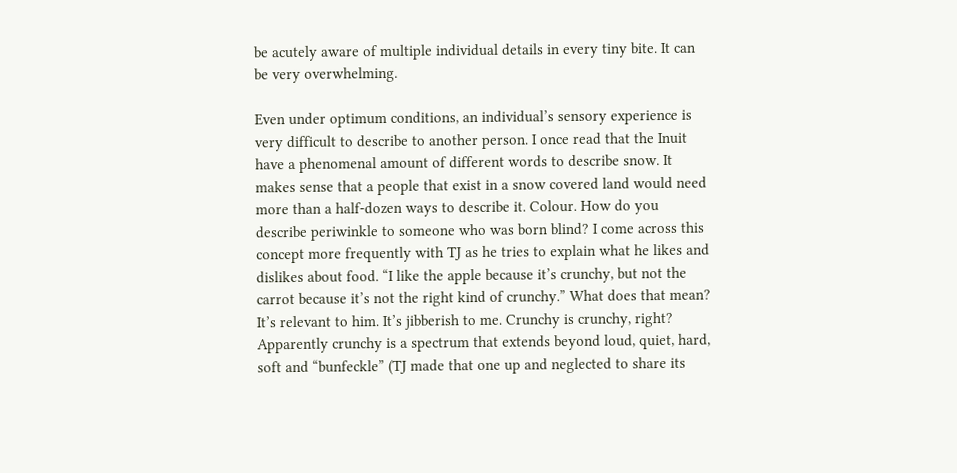be acutely aware of multiple individual details in every tiny bite. It can be very overwhelming.

Even under optimum conditions, an individual’s sensory experience is very difficult to describe to another person. I once read that the Inuit have a phenomenal amount of different words to describe snow. It makes sense that a people that exist in a snow covered land would need more than a half-dozen ways to describe it. Colour. How do you describe periwinkle to someone who was born blind? I come across this concept more frequently with TJ as he tries to explain what he likes and dislikes about food. “I like the apple because it’s crunchy, but not the carrot because it’s not the right kind of crunchy.” What does that mean? It’s relevant to him. It’s jibberish to me. Crunchy is crunchy, right? Apparently crunchy is a spectrum that extends beyond loud, quiet, hard, soft and “bunfeckle” (TJ made that one up and neglected to share its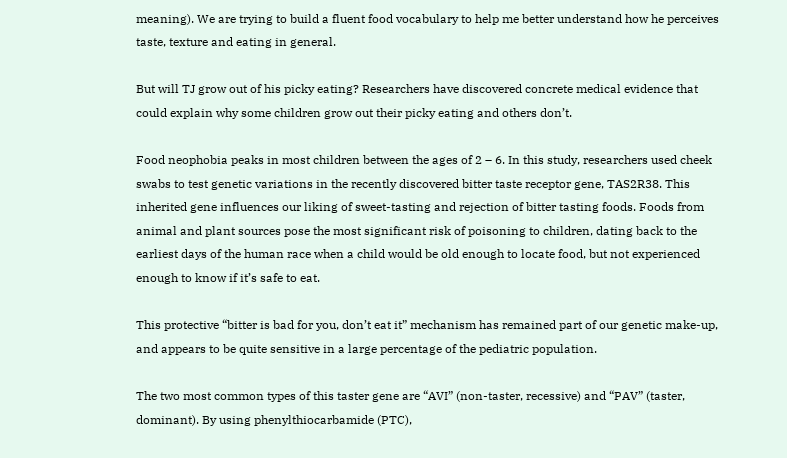meaning). We are trying to build a fluent food vocabulary to help me better understand how he perceives taste, texture and eating in general.

But will TJ grow out of his picky eating? Researchers have discovered concrete medical evidence that could explain why some children grow out their picky eating and others don’t.

Food neophobia peaks in most children between the ages of 2 – 6. In this study, researchers used cheek swabs to test genetic variations in the recently discovered bitter taste receptor gene, TAS2R38. This inherited gene influences our liking of sweet-tasting and rejection of bitter tasting foods. Foods from animal and plant sources pose the most significant risk of poisoning to children, dating back to the earliest days of the human race when a child would be old enough to locate food, but not experienced enough to know if it’s safe to eat.

This protective “bitter is bad for you, don’t eat it” mechanism has remained part of our genetic make-up, and appears to be quite sensitive in a large percentage of the pediatric population.

The two most common types of this taster gene are “AVI” (non-taster, recessive) and “PAV” (taster, dominant). By using phenylthiocarbamide (PTC),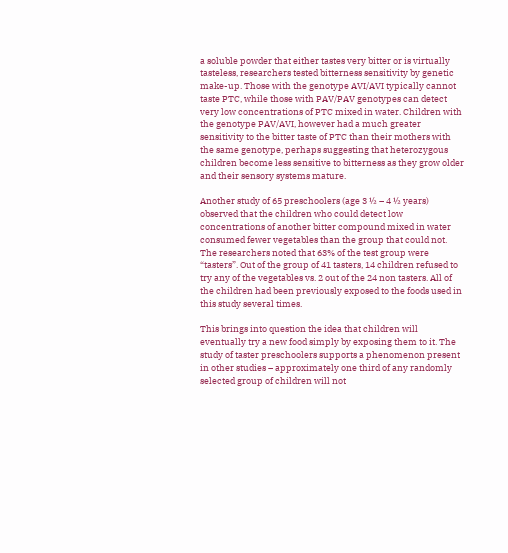a soluble powder that either tastes very bitter or is virtually tasteless, researchers tested bitterness sensitivity by genetic make-up. Those with the genotype AVI/AVI typically cannot taste PTC, while those with PAV/PAV genotypes can detect very low concentrations of PTC mixed in water. Children with the genotype PAV/AVI, however had a much greater sensitivity to the bitter taste of PTC than their mothers with the same genotype, perhaps suggesting that heterozygous children become less sensitive to bitterness as they grow older and their sensory systems mature.

Another study of 65 preschoolers (age 3 ½ – 4 ½ years) observed that the children who could detect low concentrations of another bitter compound mixed in water consumed fewer vegetables than the group that could not. The researchers noted that 63% of the test group were “tasters”. Out of the group of 41 tasters, 14 children refused to try any of the vegetables vs. 2 out of the 24 non tasters. All of the children had been previously exposed to the foods used in this study several times.

This brings into question the idea that children will eventually try a new food simply by exposing them to it. The study of taster preschoolers supports a phenomenon present in other studies – approximately one third of any randomly selected group of children will not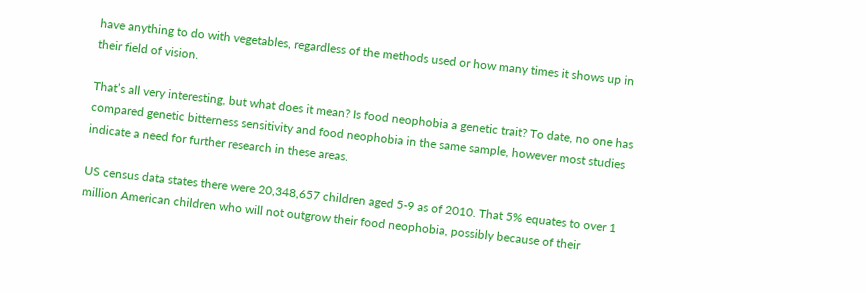have anything to do with vegetables, regardless of the methods used or how many times it shows up in their field of vision.

That’s all very interesting, but what does it mean? Is food neophobia a genetic trait? To date, no one has compared genetic bitterness sensitivity and food neophobia in the same sample, however most studies indicate a need for further research in these areas.

US census data states there were 20,348,657 children aged 5-9 as of 2010. That 5% equates to over 1 million American children who will not outgrow their food neophobia, possibly because of their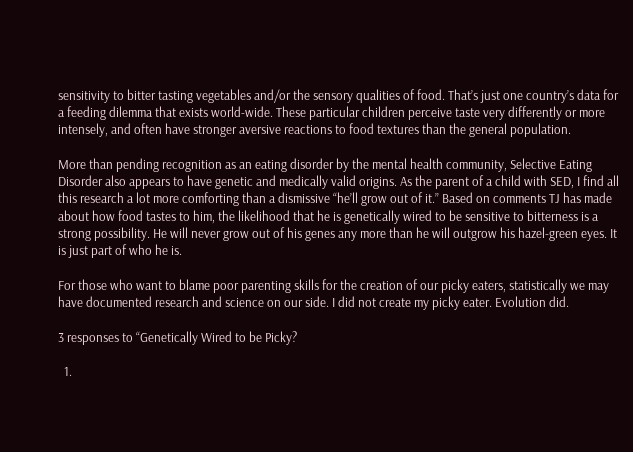sensitivity to bitter tasting vegetables and/or the sensory qualities of food. That’s just one country’s data for a feeding dilemma that exists world-wide. These particular children perceive taste very differently or more intensely, and often have stronger aversive reactions to food textures than the general population.

More than pending recognition as an eating disorder by the mental health community, Selective Eating Disorder also appears to have genetic and medically valid origins. As the parent of a child with SED, I find all this research a lot more comforting than a dismissive “he’ll grow out of it.” Based on comments TJ has made about how food tastes to him, the likelihood that he is genetically wired to be sensitive to bitterness is a strong possibility. He will never grow out of his genes any more than he will outgrow his hazel-green eyes. It is just part of who he is.

For those who want to blame poor parenting skills for the creation of our picky eaters, statistically we may have documented research and science on our side. I did not create my picky eater. Evolution did.

3 responses to “Genetically Wired to be Picky?

  1.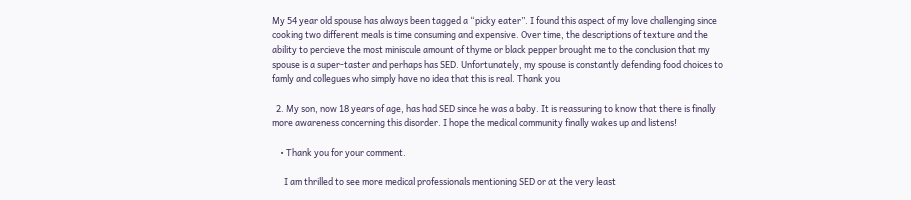My 54 year old spouse has always been tagged a “picky eater”. I found this aspect of my love challenging since cooking two different meals is time consuming and expensive. Over time, the descriptions of texture and the ability to percieve the most miniscule amount of thyme or black pepper brought me to the conclusion that my spouse is a super-taster and perhaps has SED. Unfortunately, my spouse is constantly defending food choices to famly and collegues who simply have no idea that this is real. Thank you

  2. My son, now 18 years of age, has had SED since he was a baby. It is reassuring to know that there is finally more awareness concerning this disorder. I hope the medical community finally wakes up and listens!

    • Thank you for your comment.

      I am thrilled to see more medical professionals mentioning SED or at the very least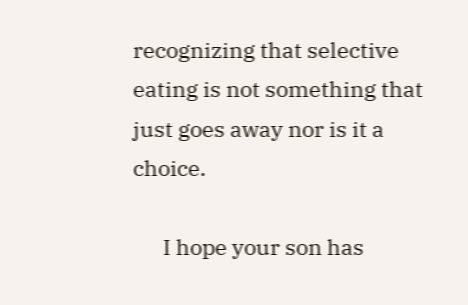recognizing that selective eating is not something that just goes away nor is it a choice.

      I hope your son has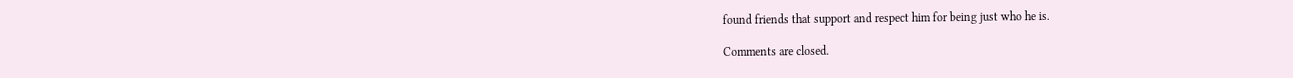found friends that support and respect him for being just who he is.

Comments are closed.